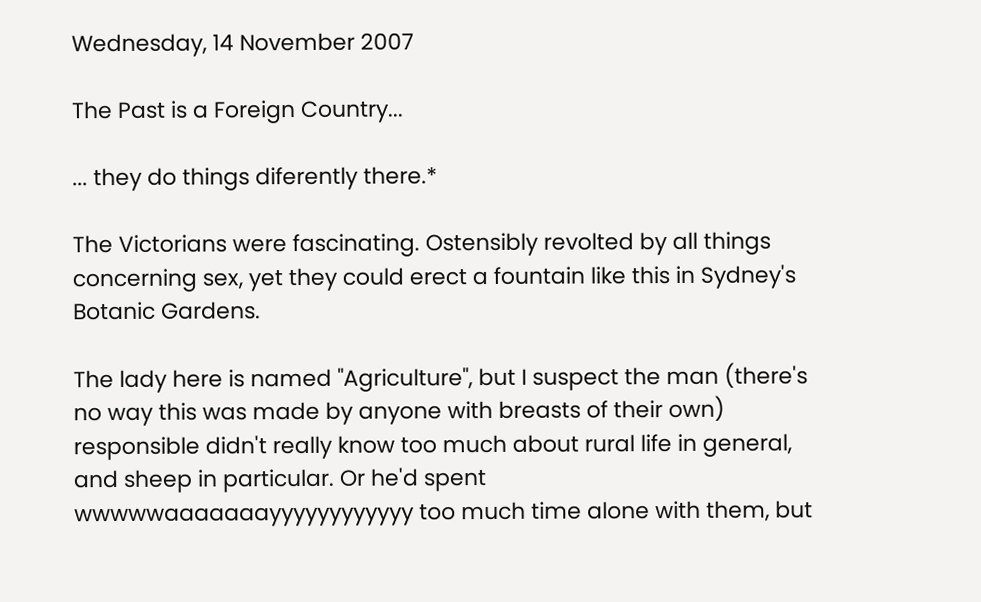Wednesday, 14 November 2007

The Past is a Foreign Country...

... they do things diferently there.*

The Victorians were fascinating. Ostensibly revolted by all things concerning sex, yet they could erect a fountain like this in Sydney's Botanic Gardens.

The lady here is named "Agriculture", but I suspect the man (there's no way this was made by anyone with breasts of their own) responsible didn't really know too much about rural life in general, and sheep in particular. Or he'd spent wwwwwaaaaaaayyyyyyyyyyyy too much time alone with them, but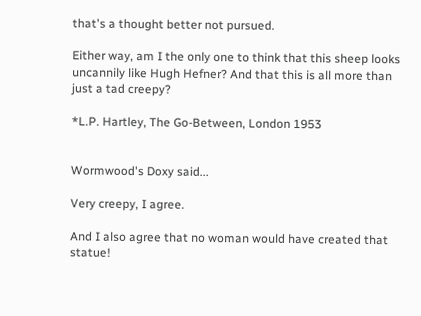that's a thought better not pursued.

Either way, am I the only one to think that this sheep looks uncannily like Hugh Hefner? And that this is all more than just a tad creepy?

*L.P. Hartley, The Go-Between, London 1953


Wormwood's Doxy said...

Very creepy, I agree.

And I also agree that no woman would have created that statue!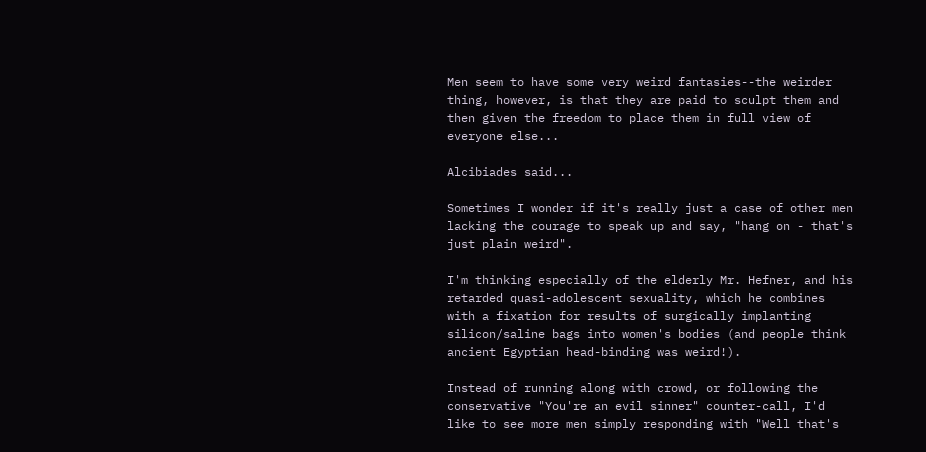Men seem to have some very weird fantasies--the weirder thing, however, is that they are paid to sculpt them and then given the freedom to place them in full view of everyone else...

Alcibiades said...

Sometimes I wonder if it's really just a case of other men lacking the courage to speak up and say, "hang on - that's just plain weird".

I'm thinking especially of the elderly Mr. Hefner, and his retarded quasi-adolescent sexuality, which he combines with a fixation for results of surgically implanting silicon/saline bags into women's bodies (and people think ancient Egyptian head-binding was weird!).

Instead of running along with crowd, or following the conservative "You're an evil sinner" counter-call, I'd like to see more men simply responding with "Well that's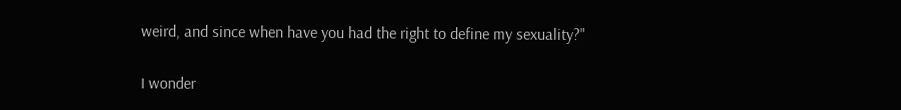weird, and since when have you had the right to define my sexuality?"

I wonder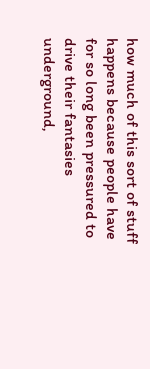how much of this sort of stuff happens because people have for so long been pressured to drive their fantasies underground,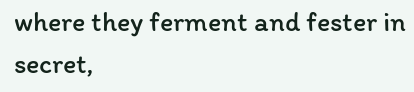where they ferment and fester in secret,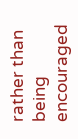rather than being encouraged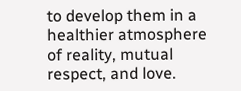to develop them in a healthier atmosphere of reality, mutual respect, and love.